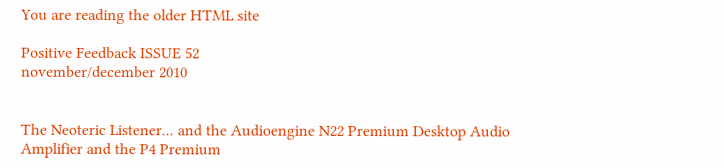You are reading the older HTML site

Positive Feedback ISSUE 52
november/december 2010


The Neoteric Listener... and the Audioengine N22 Premium Desktop Audio Amplifier and the P4 Premium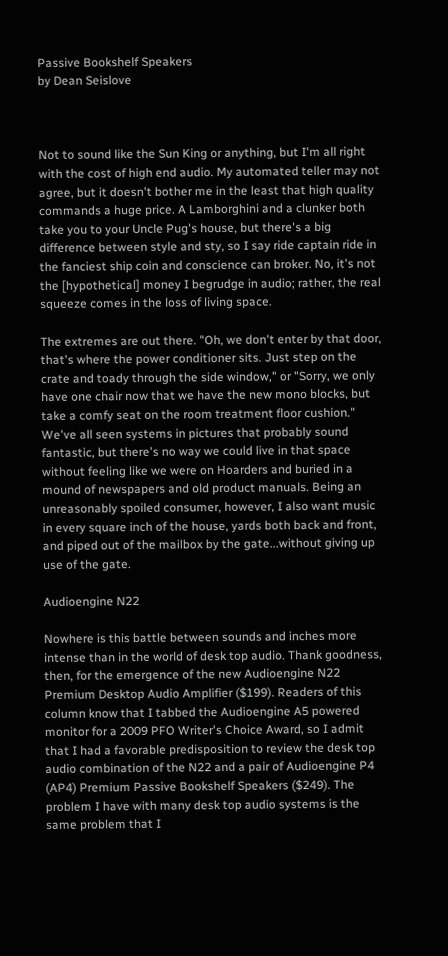Passive Bookshelf Speakers
by Dean Seislove



Not to sound like the Sun King or anything, but I'm all right with the cost of high end audio. My automated teller may not agree, but it doesn't bother me in the least that high quality commands a huge price. A Lamborghini and a clunker both take you to your Uncle Pug's house, but there's a big difference between style and sty, so I say ride captain ride in the fanciest ship coin and conscience can broker. No, it's not the [hypothetical] money I begrudge in audio; rather, the real squeeze comes in the loss of living space.

The extremes are out there. "Oh, we don't enter by that door, that's where the power conditioner sits. Just step on the crate and toady through the side window," or "Sorry, we only have one chair now that we have the new mono blocks, but take a comfy seat on the room treatment floor cushion." We've all seen systems in pictures that probably sound fantastic, but there's no way we could live in that space without feeling like we were on Hoarders and buried in a mound of newspapers and old product manuals. Being an unreasonably spoiled consumer, however, I also want music in every square inch of the house, yards both back and front, and piped out of the mailbox by the gate...without giving up use of the gate.

Audioengine N22

Nowhere is this battle between sounds and inches more intense than in the world of desk top audio. Thank goodness, then, for the emergence of the new Audioengine N22 Premium Desktop Audio Amplifier ($199). Readers of this column know that I tabbed the Audioengine A5 powered monitor for a 2009 PFO Writer's Choice Award, so I admit that I had a favorable predisposition to review the desk top audio combination of the N22 and a pair of Audioengine P4 (AP4) Premium Passive Bookshelf Speakers ($249). The problem I have with many desk top audio systems is the same problem that I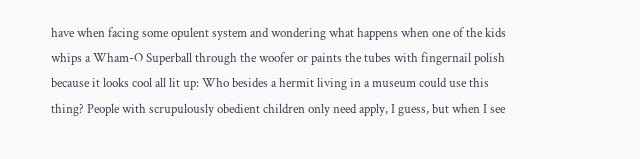have when facing some opulent system and wondering what happens when one of the kids whips a Wham-O Superball through the woofer or paints the tubes with fingernail polish because it looks cool all lit up: Who besides a hermit living in a museum could use this thing? People with scrupulously obedient children only need apply, I guess, but when I see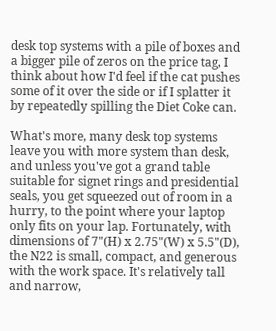desk top systems with a pile of boxes and a bigger pile of zeros on the price tag, I think about how I'd feel if the cat pushes some of it over the side or if I splatter it by repeatedly spilling the Diet Coke can.

What's more, many desk top systems leave you with more system than desk, and unless you've got a grand table suitable for signet rings and presidential seals, you get squeezed out of room in a hurry, to the point where your laptop only fits on your lap. Fortunately, with dimensions of 7"(H) x 2.75"(W) x 5.5"(D), the N22 is small, compact, and generous with the work space. It's relatively tall and narrow,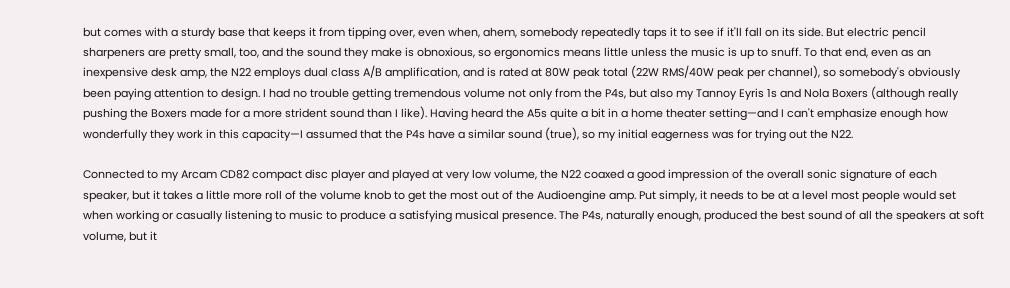but comes with a sturdy base that keeps it from tipping over, even when, ahem, somebody repeatedly taps it to see if it'll fall on its side. But electric pencil sharpeners are pretty small, too, and the sound they make is obnoxious, so ergonomics means little unless the music is up to snuff. To that end, even as an inexpensive desk amp, the N22 employs dual class A/B amplification, and is rated at 80W peak total (22W RMS/40W peak per channel), so somebody's obviously been paying attention to design. I had no trouble getting tremendous volume not only from the P4s, but also my Tannoy Eyris 1s and Nola Boxers (although really pushing the Boxers made for a more strident sound than I like). Having heard the A5s quite a bit in a home theater setting—and I can't emphasize enough how wonderfully they work in this capacity—I assumed that the P4s have a similar sound (true), so my initial eagerness was for trying out the N22.

Connected to my Arcam CD82 compact disc player and played at very low volume, the N22 coaxed a good impression of the overall sonic signature of each speaker, but it takes a little more roll of the volume knob to get the most out of the Audioengine amp. Put simply, it needs to be at a level most people would set when working or casually listening to music to produce a satisfying musical presence. The P4s, naturally enough, produced the best sound of all the speakers at soft volume, but it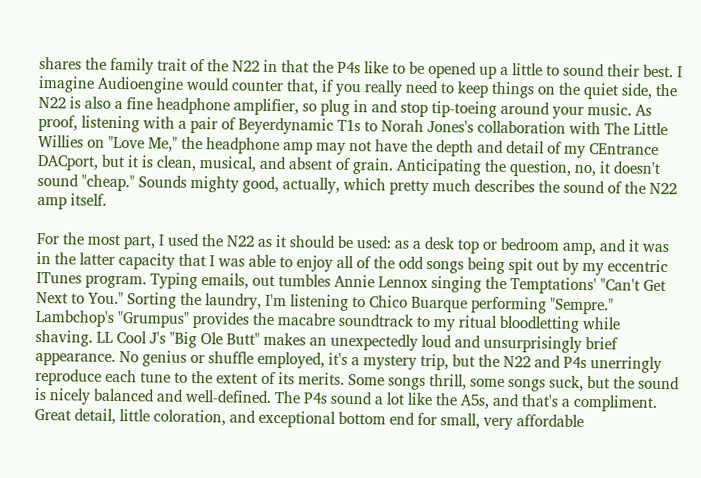shares the family trait of the N22 in that the P4s like to be opened up a little to sound their best. I imagine Audioengine would counter that, if you really need to keep things on the quiet side, the N22 is also a fine headphone amplifier, so plug in and stop tip-toeing around your music. As proof, listening with a pair of Beyerdynamic T1s to Norah Jones's collaboration with The Little Willies on "Love Me," the headphone amp may not have the depth and detail of my CEntrance DACport, but it is clean, musical, and absent of grain. Anticipating the question, no, it doesn't sound "cheap." Sounds mighty good, actually, which pretty much describes the sound of the N22 amp itself.

For the most part, I used the N22 as it should be used: as a desk top or bedroom amp, and it was in the latter capacity that I was able to enjoy all of the odd songs being spit out by my eccentric ITunes program. Typing emails, out tumbles Annie Lennox singing the Temptations' "Can't Get Next to You." Sorting the laundry, I'm listening to Chico Buarque performing "Sempre." Lambchop's "Grumpus" provides the macabre soundtrack to my ritual bloodletting while shaving. LL Cool J's "Big Ole Butt" makes an unexpectedly loud and unsurprisingly brief appearance. No genius or shuffle employed, it's a mystery trip, but the N22 and P4s unerringly reproduce each tune to the extent of its merits. Some songs thrill, some songs suck, but the sound is nicely balanced and well-defined. The P4s sound a lot like the A5s, and that's a compliment. Great detail, little coloration, and exceptional bottom end for small, very affordable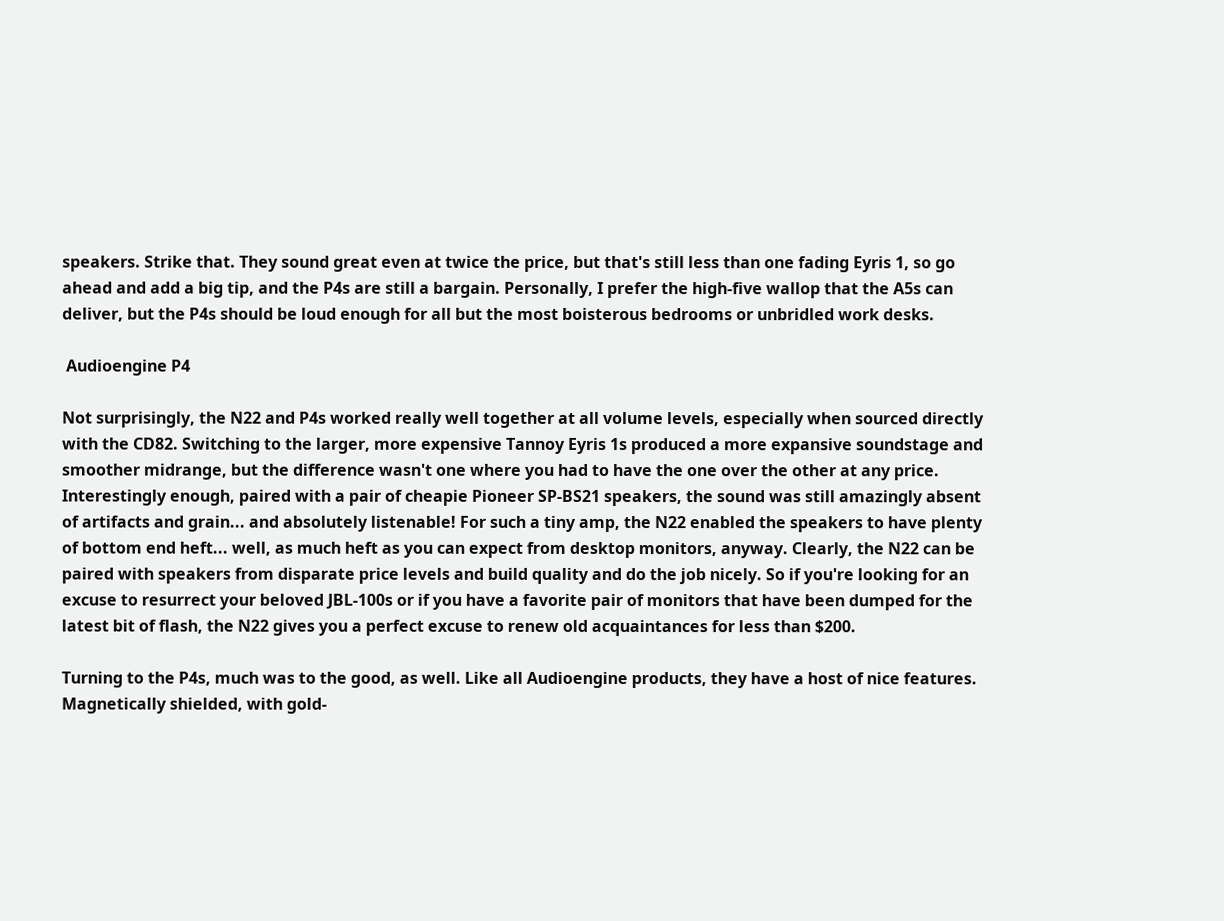speakers. Strike that. They sound great even at twice the price, but that's still less than one fading Eyris 1, so go ahead and add a big tip, and the P4s are still a bargain. Personally, I prefer the high-five wallop that the A5s can deliver, but the P4s should be loud enough for all but the most boisterous bedrooms or unbridled work desks.

 Audioengine P4

Not surprisingly, the N22 and P4s worked really well together at all volume levels, especially when sourced directly with the CD82. Switching to the larger, more expensive Tannoy Eyris 1s produced a more expansive soundstage and smoother midrange, but the difference wasn't one where you had to have the one over the other at any price. Interestingly enough, paired with a pair of cheapie Pioneer SP-BS21 speakers, the sound was still amazingly absent of artifacts and grain... and absolutely listenable! For such a tiny amp, the N22 enabled the speakers to have plenty of bottom end heft... well, as much heft as you can expect from desktop monitors, anyway. Clearly, the N22 can be paired with speakers from disparate price levels and build quality and do the job nicely. So if you're looking for an excuse to resurrect your beloved JBL-100s or if you have a favorite pair of monitors that have been dumped for the latest bit of flash, the N22 gives you a perfect excuse to renew old acquaintances for less than $200.

Turning to the P4s, much was to the good, as well. Like all Audioengine products, they have a host of nice features. Magnetically shielded, with gold-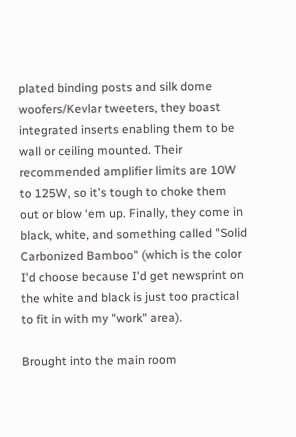plated binding posts and silk dome woofers/Kevlar tweeters, they boast integrated inserts enabling them to be wall or ceiling mounted. Their recommended amplifier limits are 10W to 125W, so it's tough to choke them out or blow ‘em up. Finally, they come in black, white, and something called "Solid Carbonized Bamboo" (which is the color I'd choose because I'd get newsprint on the white and black is just too practical to fit in with my "work" area).

Brought into the main room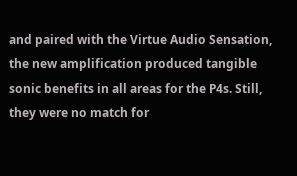and paired with the Virtue Audio Sensation, the new amplification produced tangible sonic benefits in all areas for the P4s. Still, they were no match for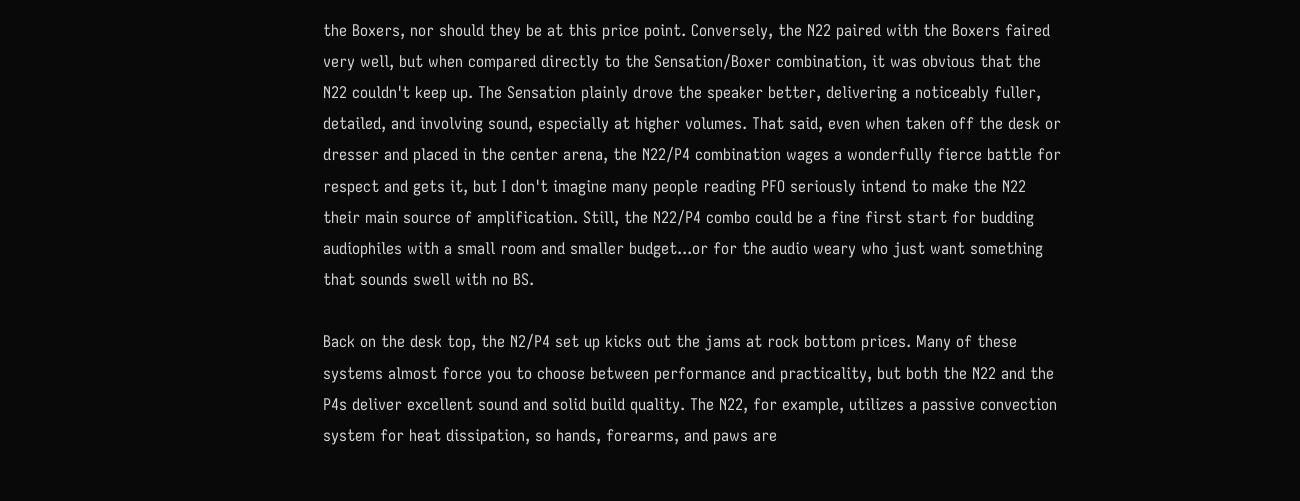the Boxers, nor should they be at this price point. Conversely, the N22 paired with the Boxers faired very well, but when compared directly to the Sensation/Boxer combination, it was obvious that the N22 couldn't keep up. The Sensation plainly drove the speaker better, delivering a noticeably fuller, detailed, and involving sound, especially at higher volumes. That said, even when taken off the desk or dresser and placed in the center arena, the N22/P4 combination wages a wonderfully fierce battle for respect and gets it, but I don't imagine many people reading PFO seriously intend to make the N22 their main source of amplification. Still, the N22/P4 combo could be a fine first start for budding audiophiles with a small room and smaller budget...or for the audio weary who just want something that sounds swell with no BS.

Back on the desk top, the N2/P4 set up kicks out the jams at rock bottom prices. Many of these systems almost force you to choose between performance and practicality, but both the N22 and the P4s deliver excellent sound and solid build quality. The N22, for example, utilizes a passive convection system for heat dissipation, so hands, forearms, and paws are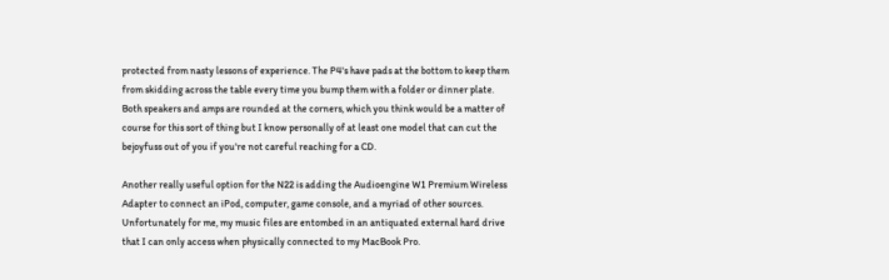protected from nasty lessons of experience. The P4's have pads at the bottom to keep them from skidding across the table every time you bump them with a folder or dinner plate. Both speakers and amps are rounded at the corners, which you think would be a matter of course for this sort of thing but I know personally of at least one model that can cut the bejoyfuss out of you if you're not careful reaching for a CD.

Another really useful option for the N22 is adding the Audioengine W1 Premium Wireless Adapter to connect an iPod, computer, game console, and a myriad of other sources. Unfortunately for me, my music files are entombed in an antiquated external hard drive that I can only access when physically connected to my MacBook Pro.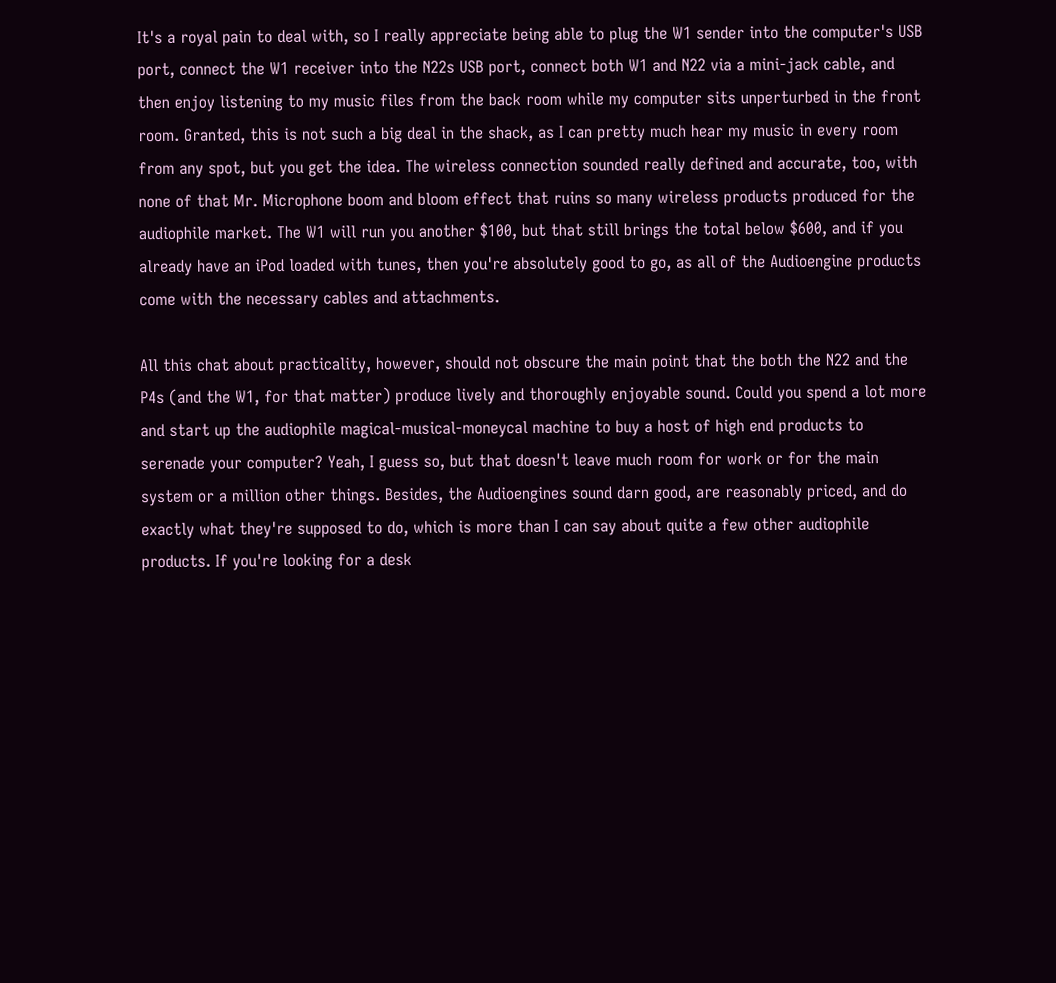It's a royal pain to deal with, so I really appreciate being able to plug the W1 sender into the computer's USB port, connect the W1 receiver into the N22s USB port, connect both W1 and N22 via a mini-jack cable, and then enjoy listening to my music files from the back room while my computer sits unperturbed in the front room. Granted, this is not such a big deal in the shack, as I can pretty much hear my music in every room from any spot, but you get the idea. The wireless connection sounded really defined and accurate, too, with none of that Mr. Microphone boom and bloom effect that ruins so many wireless products produced for the audiophile market. The W1 will run you another $100, but that still brings the total below $600, and if you already have an iPod loaded with tunes, then you're absolutely good to go, as all of the Audioengine products come with the necessary cables and attachments.

All this chat about practicality, however, should not obscure the main point that the both the N22 and the P4s (and the W1, for that matter) produce lively and thoroughly enjoyable sound. Could you spend a lot more and start up the audiophile magical-musical-moneycal machine to buy a host of high end products to serenade your computer? Yeah, I guess so, but that doesn't leave much room for work or for the main system or a million other things. Besides, the Audioengines sound darn good, are reasonably priced, and do exactly what they're supposed to do, which is more than I can say about quite a few other audiophile products. If you're looking for a desk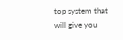top system that will give you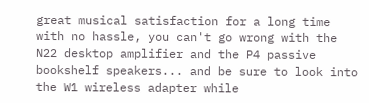great musical satisfaction for a long time with no hassle, you can't go wrong with the N22 desktop amplifier and the P4 passive bookshelf speakers... and be sure to look into the W1 wireless adapter while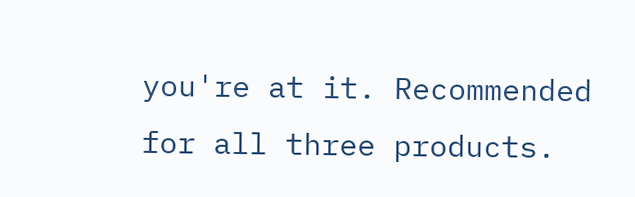you're at it. Recommended for all three products.